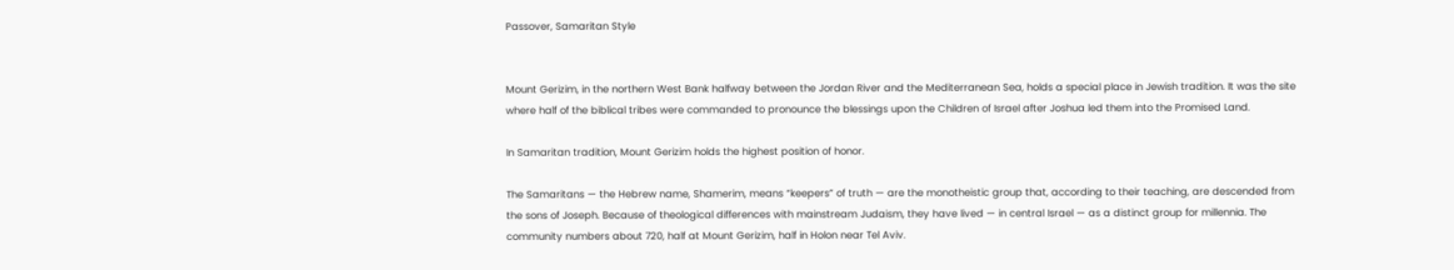Passover, Samaritan Style


Mount Gerizim, in the northern West Bank halfway between the Jordan River and the Mediterranean Sea, holds a special place in Jewish tradition. It was the site where half of the biblical tribes were commanded to pronounce the blessings upon the Children of Israel after Joshua led them into the Promised Land.

In Samaritan tradition, Mount Gerizim holds the highest position of honor.

The Samaritans — the Hebrew name, Shamerim, means “keepers” of truth — are the monotheistic group that, according to their teaching, are descended from the sons of Joseph. Because of theological differences with mainstream Judaism, they have lived — in central Israel — as a distinct group for millennia. The community numbers about 720, half at Mount Gerizim, half in Holon near Tel Aviv.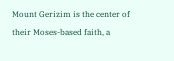Mount Gerizim is the center of their Moses-based faith, a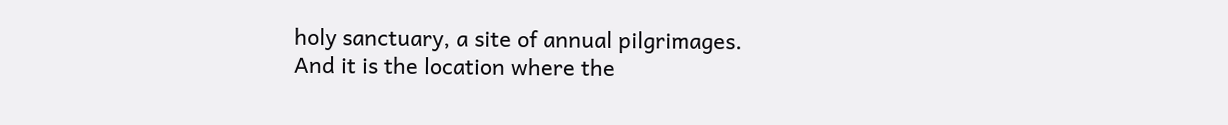holy sanctuary, a site of annual pilgrimages. And it is the location where the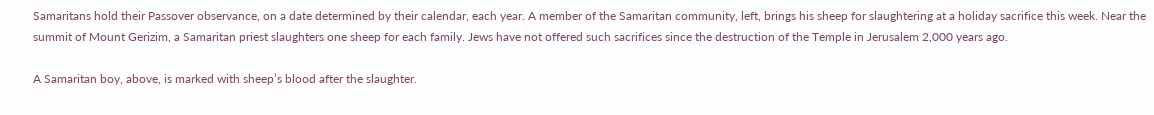Samaritans hold their Passover observance, on a date determined by their calendar, each year. A member of the Samaritan community, left, brings his sheep for slaughtering at a holiday sacrifice this week. Near the summit of Mount Gerizim, a Samaritan priest slaughters one sheep for each family. Jews have not offered such sacrifices since the destruction of the Temple in Jerusalem 2,000 years ago.

A Samaritan boy, above, is marked with sheep’s blood after the slaughter.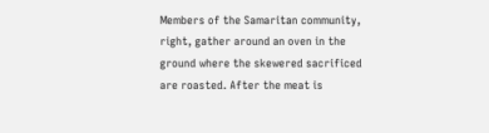Members of the Samaritan community, right, gather around an oven in the ground where the skewered sacrificed are roasted. After the meat is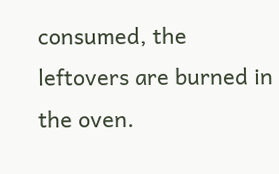consumed, the leftovers are burned in the oven.